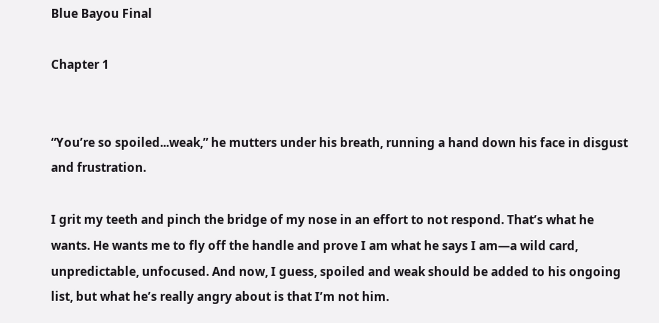Blue Bayou Final

Chapter 1


“You’re so spoiled...weak,” he mutters under his breath, running a hand down his face in disgust and frustration.

I grit my teeth and pinch the bridge of my nose in an effort to not respond. That’s what he wants. He wants me to fly off the handle and prove I am what he says I am—a wild card, unpredictable, unfocused. And now, I guess, spoiled and weak should be added to his ongoing list, but what he’s really angry about is that I’m not him.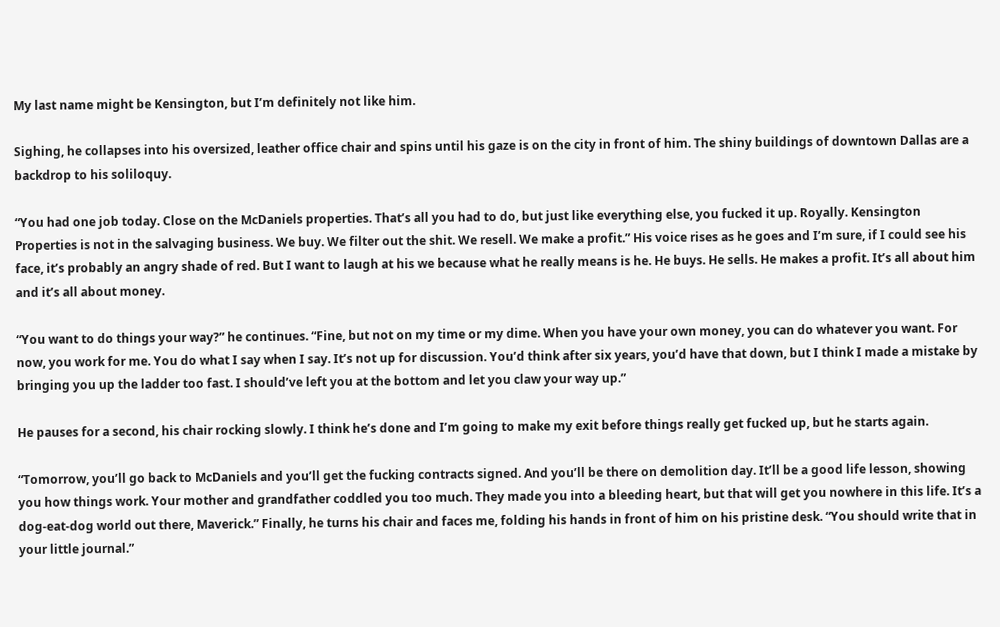My last name might be Kensington, but I’m definitely not like him.

Sighing, he collapses into his oversized, leather office chair and spins until his gaze is on the city in front of him. The shiny buildings of downtown Dallas are a backdrop to his soliloquy.

“You had one job today. Close on the McDaniels properties. That’s all you had to do, but just like everything else, you fucked it up. Royally. Kensington Properties is not in the salvaging business. We buy. We filter out the shit. We resell. We make a profit.” His voice rises as he goes and I’m sure, if I could see his face, it’s probably an angry shade of red. But I want to laugh at his we because what he really means is he. He buys. He sells. He makes a profit. It’s all about him and it’s all about money.

“You want to do things your way?” he continues. “Fine, but not on my time or my dime. When you have your own money, you can do whatever you want. For now, you work for me. You do what I say when I say. It’s not up for discussion. You’d think after six years, you’d have that down, but I think I made a mistake by bringing you up the ladder too fast. I should’ve left you at the bottom and let you claw your way up.”

He pauses for a second, his chair rocking slowly. I think he’s done and I’m going to make my exit before things really get fucked up, but he starts again.

“Tomorrow, you’ll go back to McDaniels and you’ll get the fucking contracts signed. And you’ll be there on demolition day. It’ll be a good life lesson, showing you how things work. Your mother and grandfather coddled you too much. They made you into a bleeding heart, but that will get you nowhere in this life. It’s a dog-eat-dog world out there, Maverick.” Finally, he turns his chair and faces me, folding his hands in front of him on his pristine desk. “You should write that in your little journal.”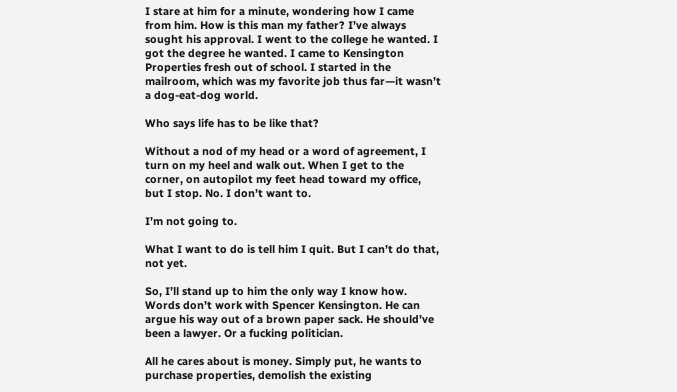I stare at him for a minute, wondering how I came from him. How is this man my father? I’ve always sought his approval. I went to the college he wanted. I got the degree he wanted. I came to Kensington Properties fresh out of school. I started in the mailroom, which was my favorite job thus far—it wasn’t a dog-eat-dog world.

Who says life has to be like that?

Without a nod of my head or a word of agreement, I turn on my heel and walk out. When I get to the corner, on autopilot my feet head toward my office, but I stop. No. I don’t want to.

I’m not going to.

What I want to do is tell him I quit. But I can’t do that, not yet.

So, I’ll stand up to him the only way I know how. Words don’t work with Spencer Kensington. He can argue his way out of a brown paper sack. He should’ve been a lawyer. Or a fucking politician.

All he cares about is money. Simply put, he wants to purchase properties, demolish the existing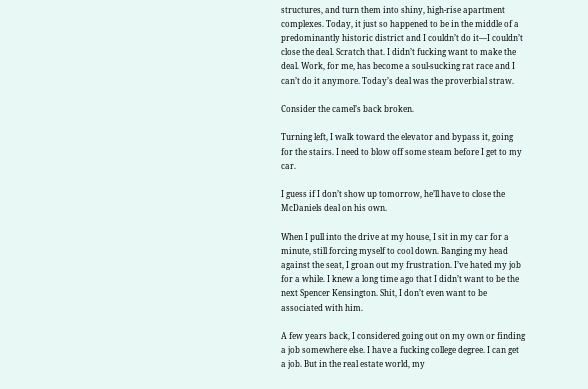structures, and turn them into shiny, high-rise apartment complexes. Today, it just so happened to be in the middle of a predominantly historic district and I couldn’t do it—I couldn’t close the deal. Scratch that. I didn’t fucking want to make the deal. Work, for me, has become a soul-sucking rat race and I can’t do it anymore. Today’s deal was the proverbial straw.

Consider the camel’s back broken.

Turning left, I walk toward the elevator and bypass it, going for the stairs. I need to blow off some steam before I get to my car.

I guess if I don’t show up tomorrow, he’ll have to close the McDaniels deal on his own.

When I pull into the drive at my house, I sit in my car for a minute, still forcing myself to cool down. Banging my head against the seat, I groan out my frustration. I’ve hated my job for a while. I knew a long time ago that I didn’t want to be the next Spencer Kensington. Shit, I don’t even want to be associated with him.

A few years back, I considered going out on my own or finding a job somewhere else. I have a fucking college degree. I can get a job. But in the real estate world, my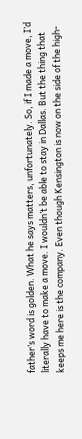father’s word is golden. What he says matters, unfortunately. So, if I made a move, I’d literally have to make a move. I wouldn’t be able to stay in Dallas. But the thing that keeps me here is the company. Even though Kensington is now on the side of the high-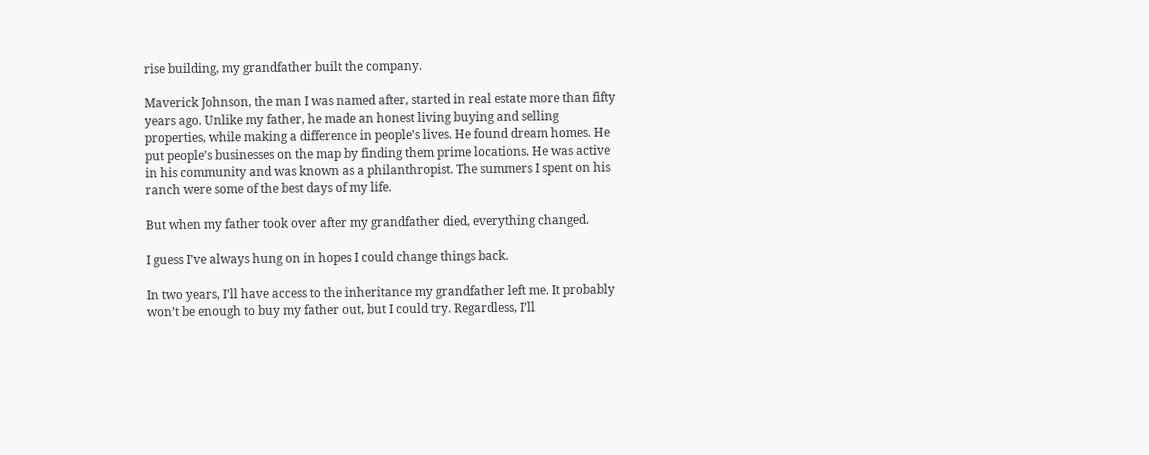rise building, my grandfather built the company.

Maverick Johnson, the man I was named after, started in real estate more than fifty years ago. Unlike my father, he made an honest living buying and selling properties, while making a difference in people’s lives. He found dream homes. He put people’s businesses on the map by finding them prime locations. He was active in his community and was known as a philanthropist. The summers I spent on his ranch were some of the best days of my life.

But when my father took over after my grandfather died, everything changed.

I guess I’ve always hung on in hopes I could change things back.

In two years, I’ll have access to the inheritance my grandfather left me. It probably won’t be enough to buy my father out, but I could try. Regardless, I’ll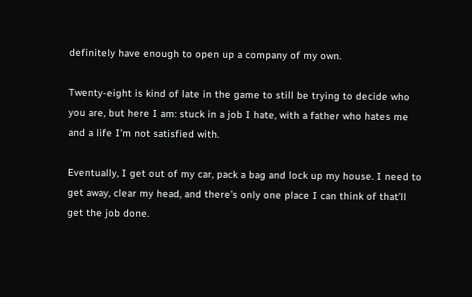definitely have enough to open up a company of my own.

Twenty-eight is kind of late in the game to still be trying to decide who you are, but here I am: stuck in a job I hate, with a father who hates me and a life I’m not satisfied with.

Eventually, I get out of my car, pack a bag and lock up my house. I need to get away, clear my head, and there’s only one place I can think of that’ll get the job done.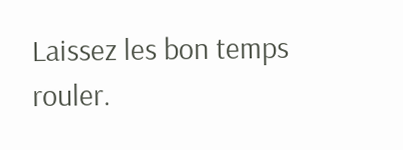Laissez les bon temps rouler.